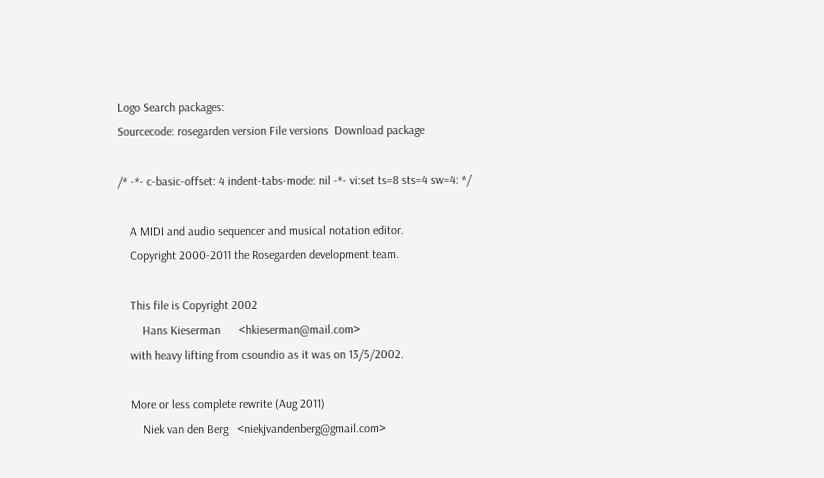Logo Search packages:
Sourcecode: rosegarden version File versions  Download package

/* -*- c-basic-offset: 4 indent-tabs-mode: nil -*- vi:set ts=8 sts=4 sw=4: */

    A MIDI and audio sequencer and musical notation editor.
    Copyright 2000-2011 the Rosegarden development team.

    This file is Copyright 2002
        Hans Kieserman      <hkieserman@mail.com>
    with heavy lifting from csoundio as it was on 13/5/2002.

    More or less complete rewrite (Aug 2011)
        Niek van den Berg   <niekjvandenberg@gmail.com>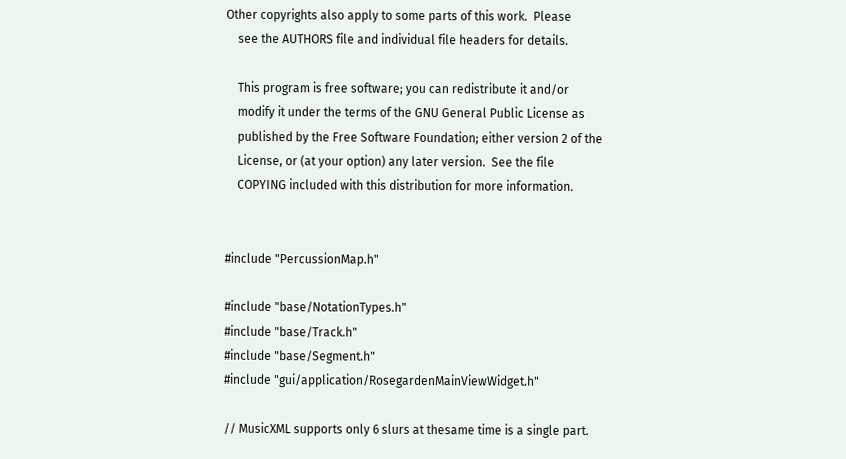Other copyrights also apply to some parts of this work.  Please
    see the AUTHORS file and individual file headers for details.

    This program is free software; you can redistribute it and/or
    modify it under the terms of the GNU General Public License as
    published by the Free Software Foundation; either version 2 of the
    License, or (at your option) any later version.  See the file
    COPYING included with this distribution for more information.


#include "PercussionMap.h"

#include "base/NotationTypes.h"
#include "base/Track.h"
#include "base/Segment.h"
#include "gui/application/RosegardenMainViewWidget.h"

// MusicXML supports only 6 slurs at thesame time is a single part.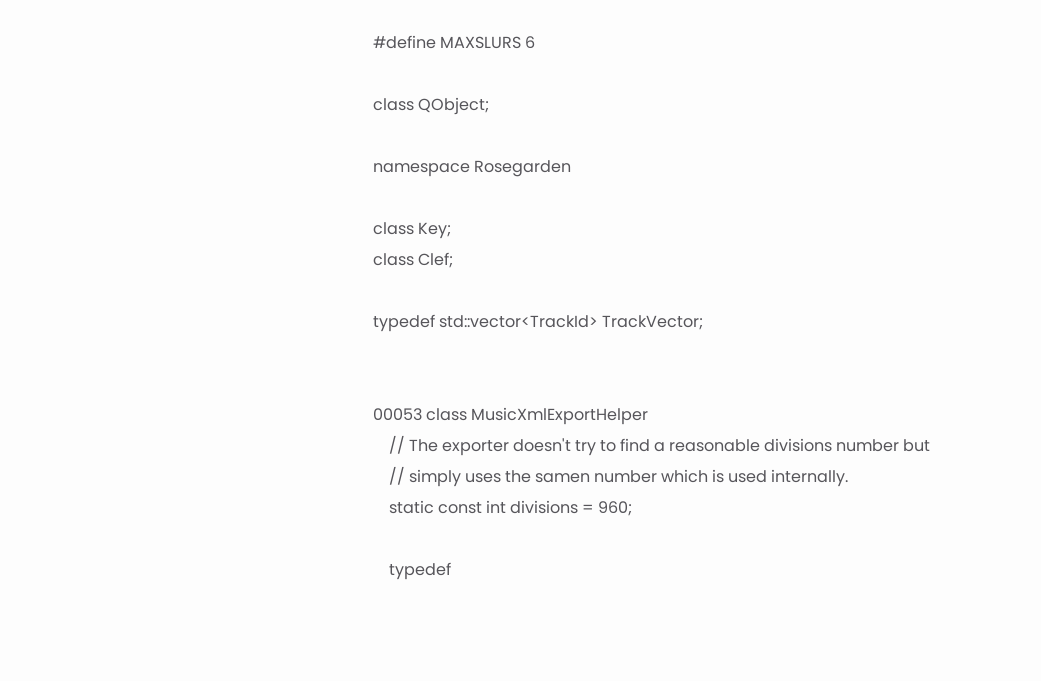#define MAXSLURS 6

class QObject;

namespace Rosegarden

class Key;
class Clef;

typedef std::vector<TrackId> TrackVector;


00053 class MusicXmlExportHelper
    // The exporter doesn't try to find a reasonable divisions number but
    // simply uses the samen number which is used internally.
    static const int divisions = 960;

    typedef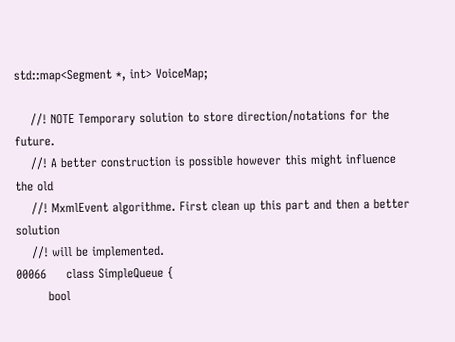std::map<Segment *, int> VoiceMap;

    //! NOTE Temporary solution to store direction/notations for the future.
    //! A better construction is possible however this might influence the old
    //! MxmlEvent algorithme. First clean up this part and then a better solution
    //! will be implemented.
00066     class SimpleQueue {
        bool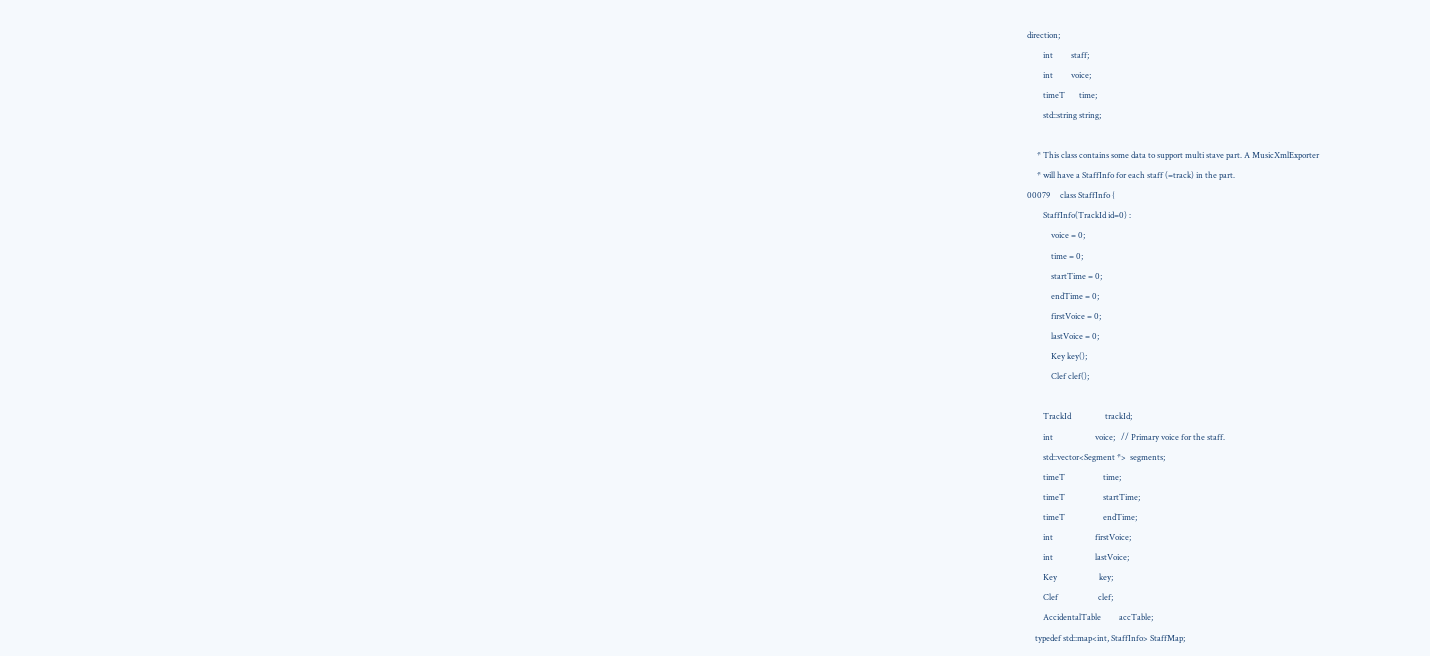direction;
        int         staff;
        int         voice;
        timeT       time;
        std::string string;

     * This class contains some data to support multi stave part. A MusicXmlExporter
     * will have a StaffInfo for each staff (=track) in the part.
00079     class StaffInfo {
        StaffInfo(TrackId id=0) :
            voice = 0;
            time = 0;
            startTime = 0;
            endTime = 0;
            firstVoice = 0;
            lastVoice = 0;
            Key key();
            Clef clef();

        TrackId                 trackId;
        int                     voice;   // Primary voice for the staff.
        std::vector<Segment *>  segments;
        timeT                   time;
        timeT                   startTime;
        timeT                   endTime;
        int                     firstVoice;
        int                     lastVoice;
        Key                     key;
        Clef                    clef;
        AccidentalTable         accTable;
    typedef std::map<int, StaffInfo> StaffMap;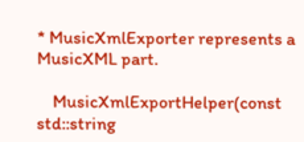* MusicXmlExporter represents a MusicXML part.

    MusicXmlExportHelper(const std::string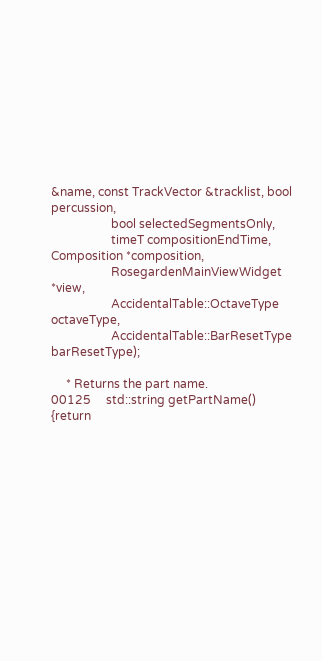&name, const TrackVector &tracklist, bool percussion,
                    bool selectedSegmentsOnly,
                    timeT compositionEndTime, Composition *composition,
                    RosegardenMainViewWidget *view,
                    AccidentalTable::OctaveType octaveType,
                    AccidentalTable::BarResetType barResetType);

     * Returns the part name.
00125     std::string getPartName() {return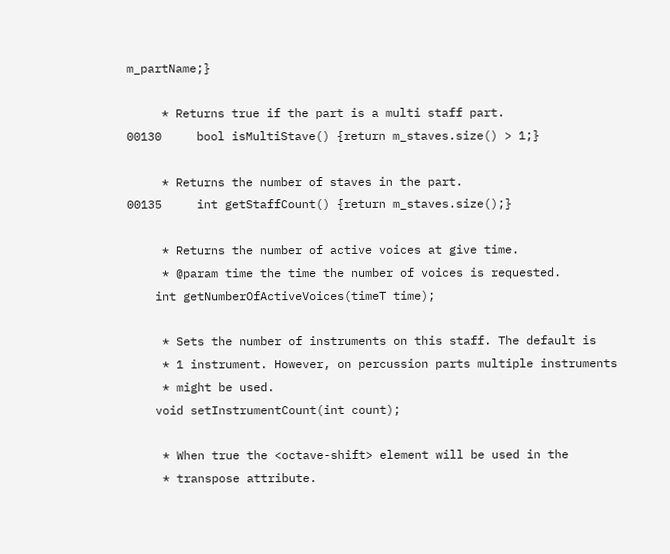m_partName;}

     * Returns true if the part is a multi staff part.
00130     bool isMultiStave() {return m_staves.size() > 1;}

     * Returns the number of staves in the part.
00135     int getStaffCount() {return m_staves.size();}

     * Returns the number of active voices at give time.
     * @param time the time the number of voices is requested.
    int getNumberOfActiveVoices(timeT time);

     * Sets the number of instruments on this staff. The default is
     * 1 instrument. However, on percussion parts multiple instruments
     * might be used.
    void setInstrumentCount(int count);

     * When true the <octave-shift> element will be used in the
     * transpose attribute.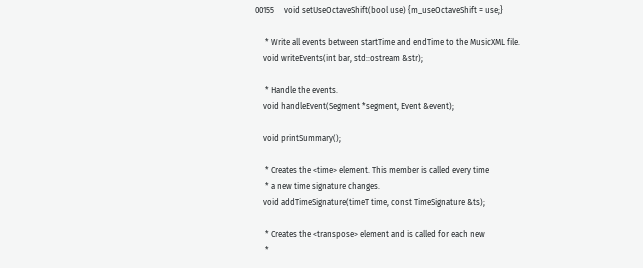00155     void setUseOctaveShift(bool use) {m_useOctaveShift = use;}

     * Write all events between startTime and endTime to the MusicXML file.
    void writeEvents(int bar, std::ostream &str);

     * Handle the events.
    void handleEvent(Segment *segment, Event &event);

    void printSummary();

     * Creates the <time> element. This member is called every time
     * a new time signature changes.
    void addTimeSignature(timeT time, const TimeSignature &ts);

     * Creates the <transpose> element and is called for each new
     *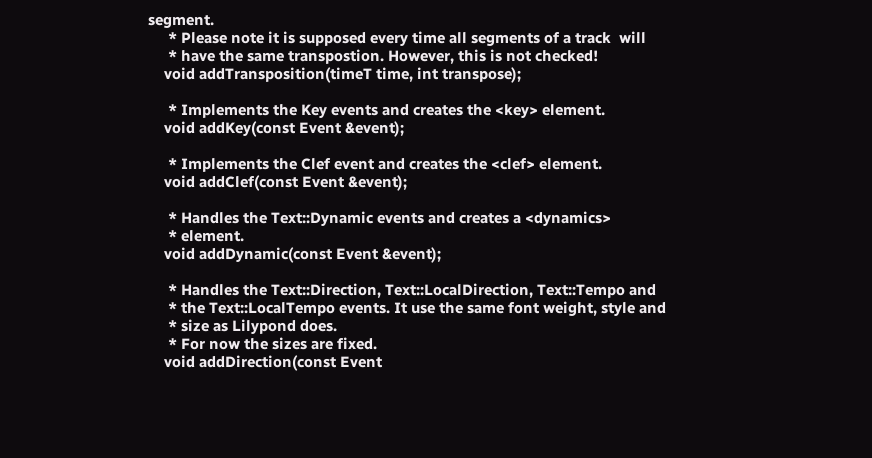segment.
     * Please note it is supposed every time all segments of a track  will
     * have the same transpostion. However, this is not checked!
    void addTransposition(timeT time, int transpose);

     * Implements the Key events and creates the <key> element.
    void addKey(const Event &event);

     * Implements the Clef event and creates the <clef> element.
    void addClef(const Event &event);

     * Handles the Text::Dynamic events and creates a <dynamics>
     * element.
    void addDynamic(const Event &event);

     * Handles the Text::Direction, Text::LocalDirection, Text::Tempo and
     * the Text::LocalTempo events. It use the same font weight, style and
     * size as Lilypond does.
     * For now the sizes are fixed.
    void addDirection(const Event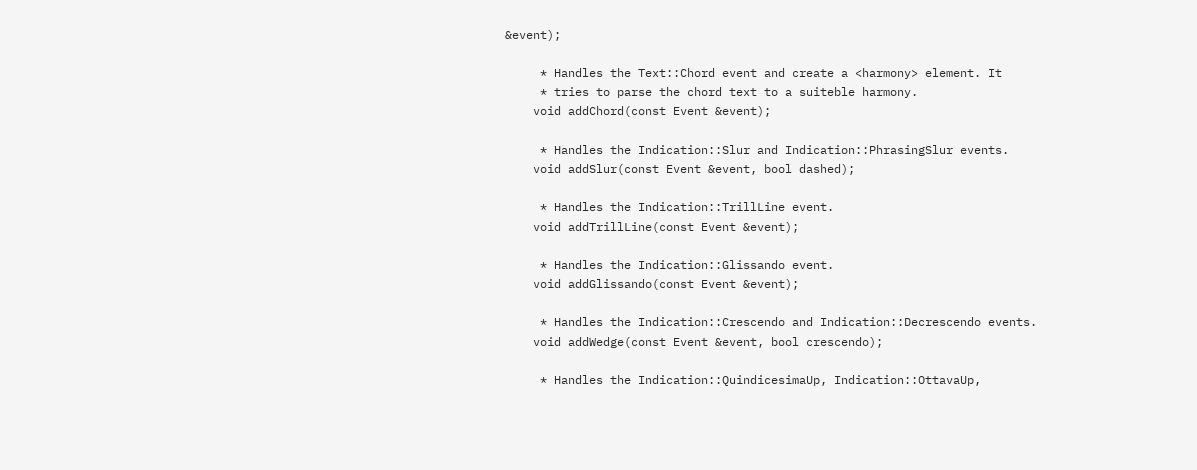&event);

     * Handles the Text::Chord event and create a <harmony> element. It
     * tries to parse the chord text to a suiteble harmony.
    void addChord(const Event &event);

     * Handles the Indication::Slur and Indication::PhrasingSlur events.
    void addSlur(const Event &event, bool dashed);

     * Handles the Indication::TrillLine event.
    void addTrillLine(const Event &event);

     * Handles the Indication::Glissando event.
    void addGlissando(const Event &event);

     * Handles the Indication::Crescendo and Indication::Decrescendo events.
    void addWedge(const Event &event, bool crescendo);

     * Handles the Indication::QuindicesimaUp, Indication::OttavaUp,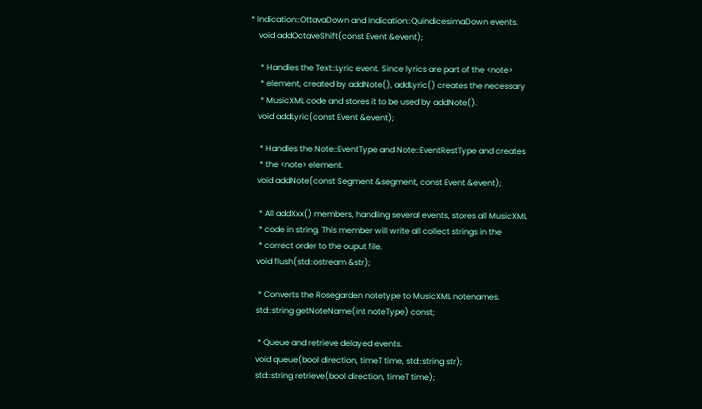* Indication::OttavaDown and Indication::QuindicesimaDown events.
    void addOctaveShift(const Event &event);

     * Handles the Text::Lyric event. Since lyrics are part of the <note>
     * element, created by addNote(), addLyric() creates the necessary
     * MusicXML code and stores it to be used by addNote().
    void addLyric(const Event &event);

     * Handles the Note::EventType and Note::EventRestType and creates
     * the <note> element.
    void addNote(const Segment &segment, const Event &event);

     * All addXxx() members, handling several events, stores all MusicXML
     * code in string. This member will write all collect strings in the
     * correct order to the ouput file.
    void flush(std::ostream &str);

     * Converts the Rosegarden notetype to MusicXML notenames.
    std::string getNoteName(int noteType) const;

     * Queue and retrieve delayed events.
    void queue(bool direction, timeT time, std::string str);
    std::string retrieve(bool direction, timeT time);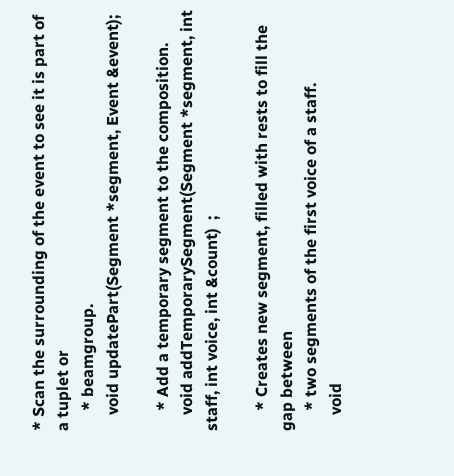* Scan the surrounding of the event to see it is part of a tuplet or
     * beamgroup.
    void updatePart(Segment *segment, Event &event);

     * Add a temporary segment to the composition.
    void addTemporarySegment(Segment *segment, int staff, int voice, int &count)  ;

     * Creates new segment, filled with rests to fill the gap between
     * two segments of the first voice of a staff.
    void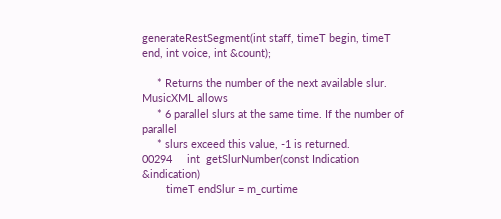generateRestSegment(int staff, timeT begin, timeT end, int voice, int &count);

     * Returns the number of the next available slur. MusicXML allows
     * 6 parallel slurs at the same time. If the number of parallel
     * slurs exceed this value, -1 is returned.
00294     int  getSlurNumber(const Indication &indication)
        timeT endSlur = m_curtime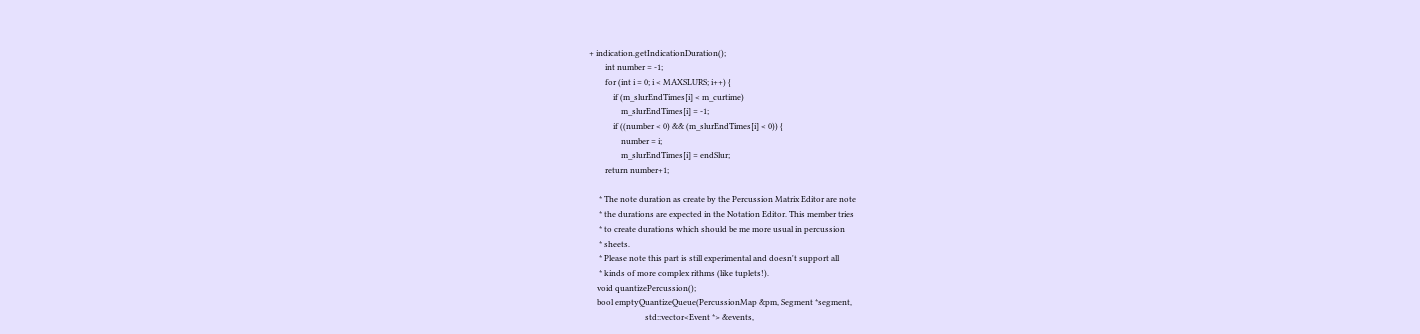+ indication.getIndicationDuration();
        int number = -1;
        for (int i = 0; i < MAXSLURS; i++) {
            if (m_slurEndTimes[i] < m_curtime)
                m_slurEndTimes[i] = -1;
            if ((number < 0) && (m_slurEndTimes[i] < 0)) {
                number = i;
                m_slurEndTimes[i] = endSlur;
        return number+1;

     * The note duration as create by the Percussion Matrix Editor are note
     * the durations are expected in the Notation Editor. This member tries
     * to create durations which should be me more usual in percussion
     * sheets.
     * Please note this part is still experimental and doesn't support all
     * kinds of more complex rithms (like tuplets!).
    void quantizePercussion();
    bool emptyQuantizeQueue(PercussionMap &pm, Segment *segment,
                            std::vector<Event *> &events,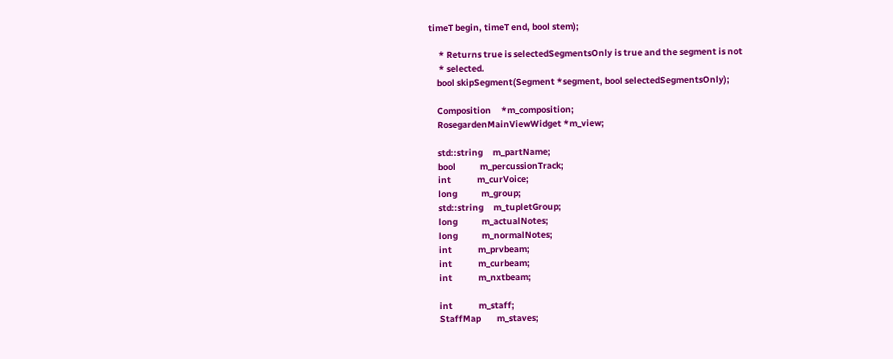timeT begin, timeT end, bool stem);

     * Returns true is selectedSegmentsOnly is true and the segment is not
     * selected.
    bool skipSegment(Segment *segment, bool selectedSegmentsOnly);

    Composition     *m_composition;
    RosegardenMainViewWidget *m_view;

    std::string     m_partName;
    bool            m_percussionTrack;
    int             m_curVoice;
    long            m_group;
    std::string     m_tupletGroup;
    long            m_actualNotes;
    long            m_normalNotes;
    int             m_prvbeam;
    int             m_curbeam;
    int             m_nxtbeam;

    int             m_staff;
    StaffMap        m_staves;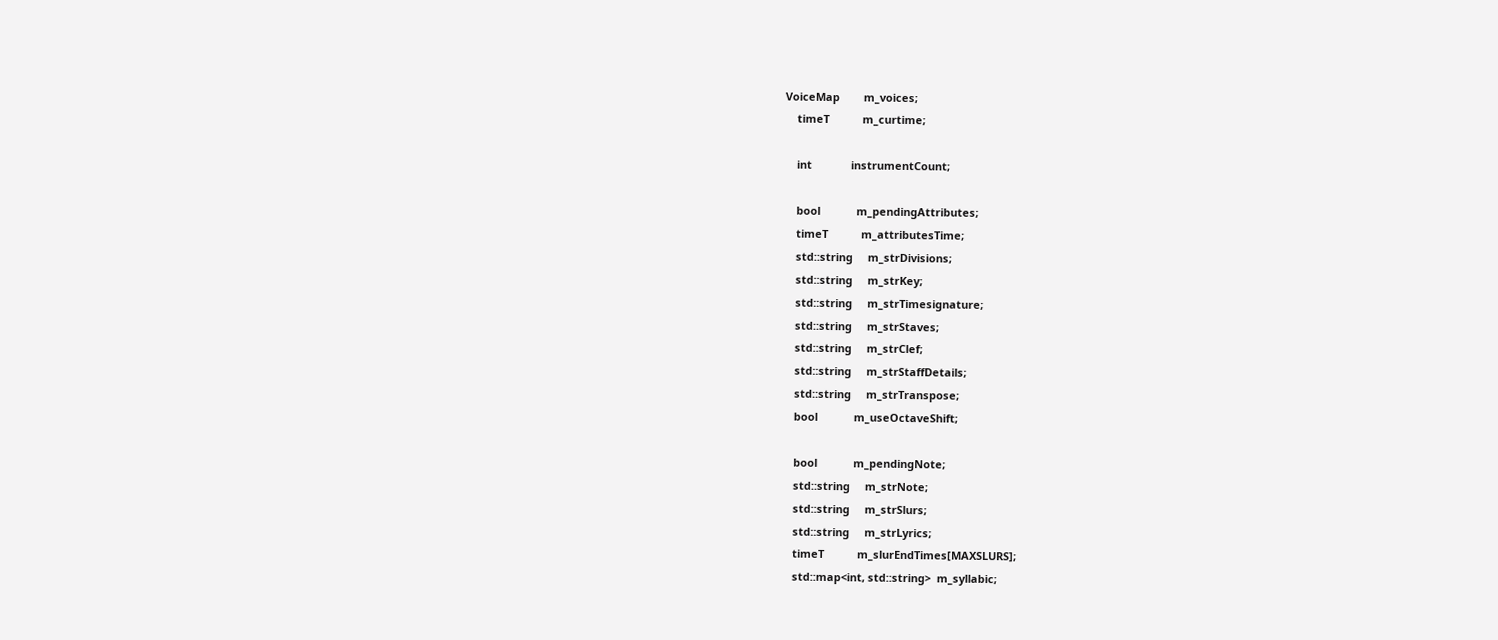VoiceMap        m_voices;
    timeT           m_curtime;

    int             instrumentCount;

    bool            m_pendingAttributes;
    timeT           m_attributesTime;
    std::string     m_strDivisions;
    std::string     m_strKey;
    std::string     m_strTimesignature;
    std::string     m_strStaves;
    std::string     m_strClef;
    std::string     m_strStaffDetails;
    std::string     m_strTranspose;
    bool            m_useOctaveShift;

    bool            m_pendingNote;
    std::string     m_strNote;
    std::string     m_strSlurs;
    std::string     m_strLyrics;
    timeT           m_slurEndTimes[MAXSLURS];
    std::map<int, std::string>  m_syllabic;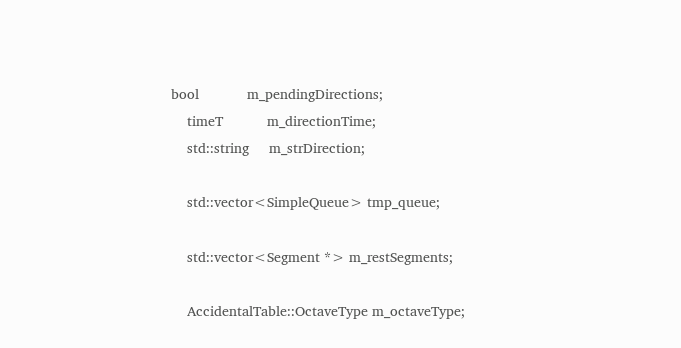bool            m_pendingDirections;
    timeT           m_directionTime;
    std::string     m_strDirection;

    std::vector<SimpleQueue> tmp_queue;

    std::vector<Segment *> m_restSegments;

    AccidentalTable::OctaveType m_octaveType;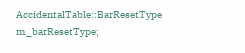AccidentalTable::BarResetType m_barResetType;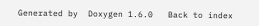Generated by  Doxygen 1.6.0   Back to index